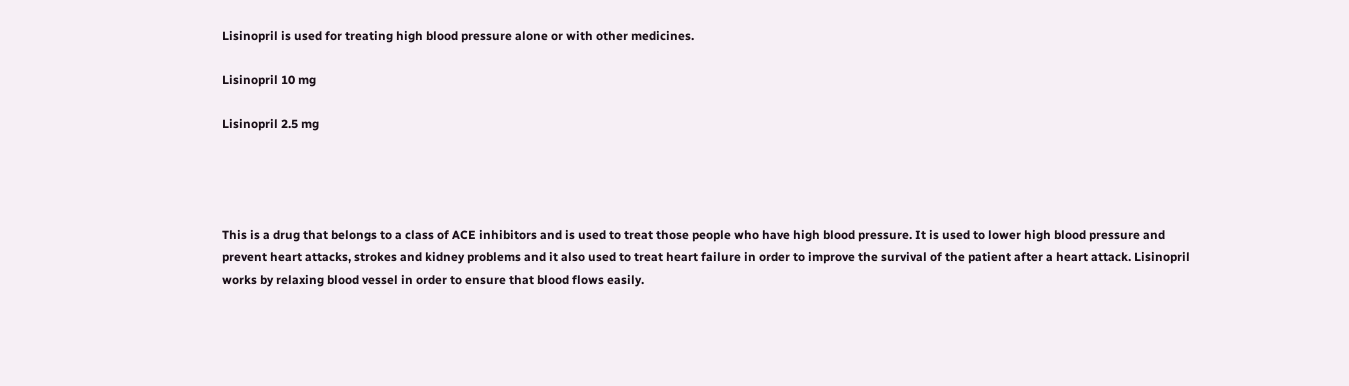Lisinopril is used for treating high blood pressure alone or with other medicines.

Lisinopril 10 mg

Lisinopril 2.5 mg




This is a drug that belongs to a class of ACE inhibitors and is used to treat those people who have high blood pressure. It is used to lower high blood pressure and prevent heart attacks, strokes and kidney problems and it also used to treat heart failure in order to improve the survival of the patient after a heart attack. Lisinopril works by relaxing blood vessel in order to ensure that blood flows easily.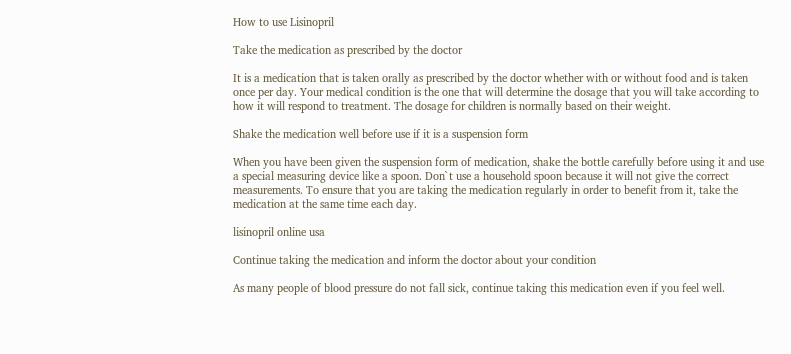How to use Lisinopril

Take the medication as prescribed by the doctor

It is a medication that is taken orally as prescribed by the doctor whether with or without food and is taken once per day. Your medical condition is the one that will determine the dosage that you will take according to how it will respond to treatment. The dosage for children is normally based on their weight.

Shake the medication well before use if it is a suspension form

When you have been given the suspension form of medication, shake the bottle carefully before using it and use a special measuring device like a spoon. Don`t use a household spoon because it will not give the correct measurements. To ensure that you are taking the medication regularly in order to benefit from it, take the medication at the same time each day.

lisinopril online usa

Continue taking the medication and inform the doctor about your condition

As many people of blood pressure do not fall sick, continue taking this medication even if you feel well.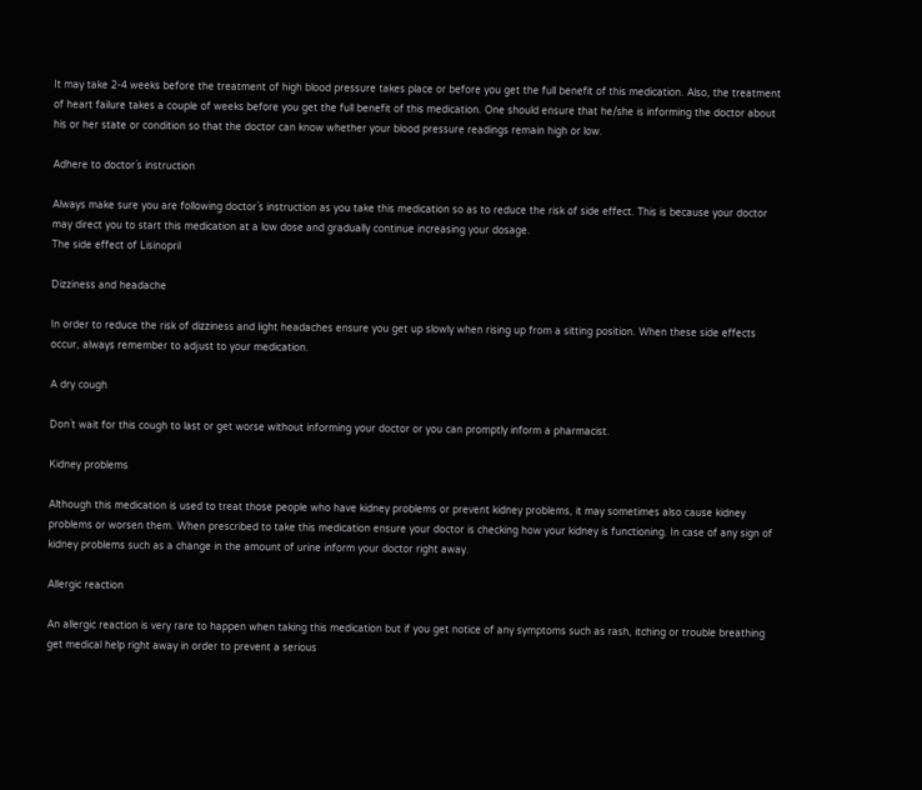It may take 2-4 weeks before the treatment of high blood pressure takes place or before you get the full benefit of this medication. Also, the treatment of heart failure takes a couple of weeks before you get the full benefit of this medication. One should ensure that he/she is informing the doctor about his or her state or condition so that the doctor can know whether your blood pressure readings remain high or low.

Adhere to doctor`s instruction

Always make sure you are following doctor`s instruction as you take this medication so as to reduce the risk of side effect. This is because your doctor may direct you to start this medication at a low dose and gradually continue increasing your dosage.
The side effect of Lisinopril

Dizziness and headache

In order to reduce the risk of dizziness and light headaches ensure you get up slowly when rising up from a sitting position. When these side effects occur, always remember to adjust to your medication.

A dry cough

Don`t wait for this cough to last or get worse without informing your doctor or you can promptly inform a pharmacist.

Kidney problems

Although this medication is used to treat those people who have kidney problems or prevent kidney problems, it may sometimes also cause kidney problems or worsen them. When prescribed to take this medication ensure your doctor is checking how your kidney is functioning. In case of any sign of kidney problems such as a change in the amount of urine inform your doctor right away.

Allergic reaction

An allergic reaction is very rare to happen when taking this medication but if you get notice of any symptoms such as rash, itching or trouble breathing get medical help right away in order to prevent a serious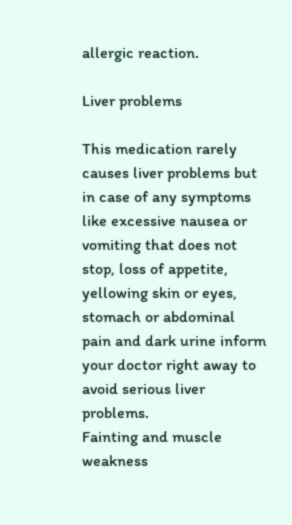allergic reaction.

Liver problems

This medication rarely causes liver problems but in case of any symptoms like excessive nausea or vomiting that does not stop, loss of appetite, yellowing skin or eyes, stomach or abdominal pain and dark urine inform your doctor right away to avoid serious liver problems.
Fainting and muscle weakness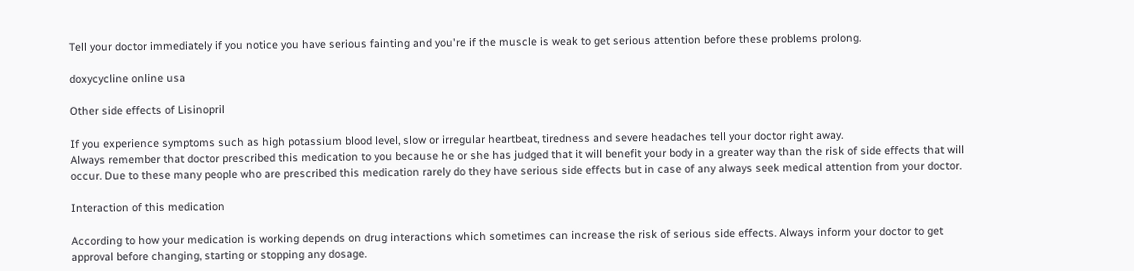Tell your doctor immediately if you notice you have serious fainting and you're if the muscle is weak to get serious attention before these problems prolong.

doxycycline online usa

Other side effects of Lisinopril

If you experience symptoms such as high potassium blood level, slow or irregular heartbeat, tiredness and severe headaches tell your doctor right away.
Always remember that doctor prescribed this medication to you because he or she has judged that it will benefit your body in a greater way than the risk of side effects that will occur. Due to these many people who are prescribed this medication rarely do they have serious side effects but in case of any always seek medical attention from your doctor.

Interaction of this medication

According to how your medication is working depends on drug interactions which sometimes can increase the risk of serious side effects. Always inform your doctor to get approval before changing, starting or stopping any dosage.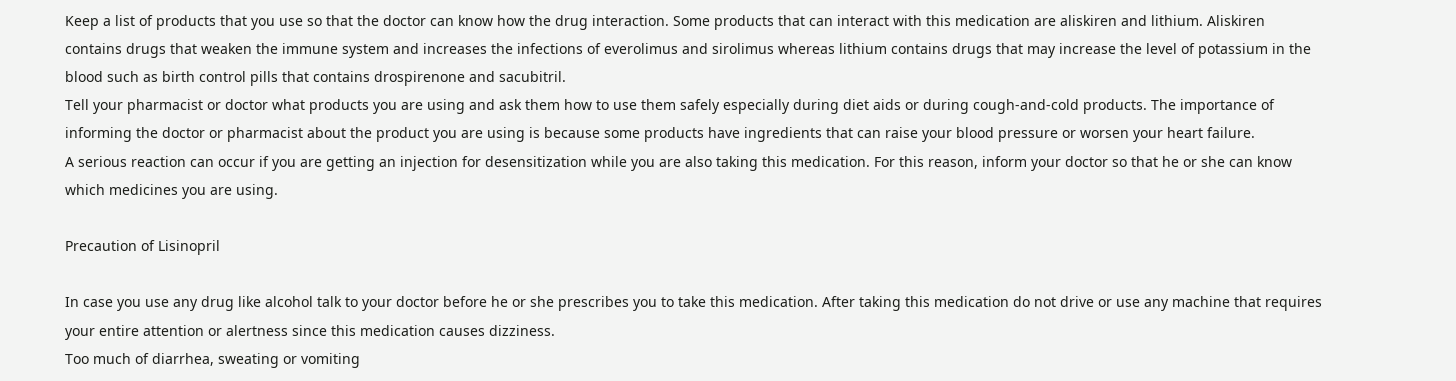Keep a list of products that you use so that the doctor can know how the drug interaction. Some products that can interact with this medication are aliskiren and lithium. Aliskiren contains drugs that weaken the immune system and increases the infections of everolimus and sirolimus whereas lithium contains drugs that may increase the level of potassium in the blood such as birth control pills that contains drospirenone and sacubitril.
Tell your pharmacist or doctor what products you are using and ask them how to use them safely especially during diet aids or during cough-and-cold products. The importance of informing the doctor or pharmacist about the product you are using is because some products have ingredients that can raise your blood pressure or worsen your heart failure.
A serious reaction can occur if you are getting an injection for desensitization while you are also taking this medication. For this reason, inform your doctor so that he or she can know which medicines you are using.

Precaution of Lisinopril

In case you use any drug like alcohol talk to your doctor before he or she prescribes you to take this medication. After taking this medication do not drive or use any machine that requires your entire attention or alertness since this medication causes dizziness.
Too much of diarrhea, sweating or vomiting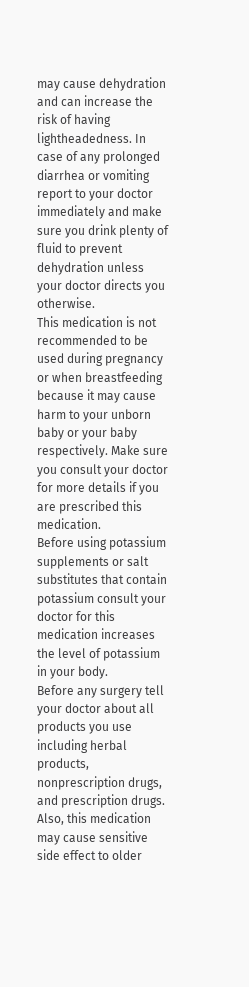may cause dehydration and can increase the risk of having lightheadedness. In case of any prolonged diarrhea or vomiting report to your doctor immediately and make sure you drink plenty of fluid to prevent dehydration unless your doctor directs you otherwise.
This medication is not recommended to be used during pregnancy or when breastfeeding because it may cause harm to your unborn baby or your baby respectively. Make sure you consult your doctor for more details if you are prescribed this medication.
Before using potassium supplements or salt substitutes that contain potassium consult your doctor for this medication increases the level of potassium in your body.
Before any surgery tell your doctor about all products you use including herbal products, nonprescription drugs, and prescription drugs. Also, this medication may cause sensitive side effect to older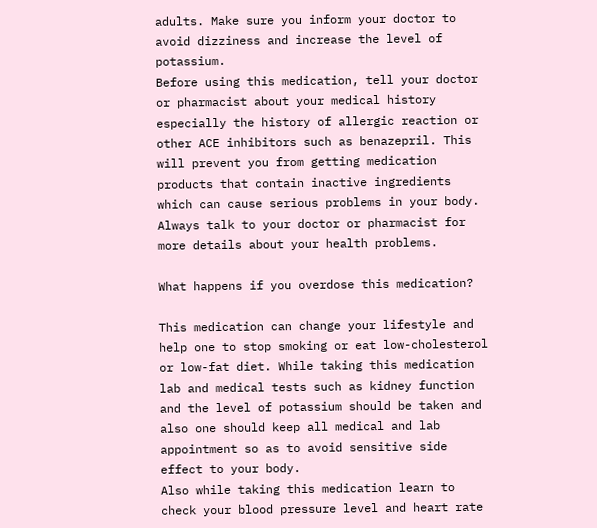adults. Make sure you inform your doctor to avoid dizziness and increase the level of potassium.
Before using this medication, tell your doctor or pharmacist about your medical history especially the history of allergic reaction or other ACE inhibitors such as benazepril. This will prevent you from getting medication products that contain inactive ingredients which can cause serious problems in your body. Always talk to your doctor or pharmacist for more details about your health problems.

What happens if you overdose this medication?

This medication can change your lifestyle and help one to stop smoking or eat low-cholesterol or low-fat diet. While taking this medication lab and medical tests such as kidney function and the level of potassium should be taken and also one should keep all medical and lab appointment so as to avoid sensitive side effect to your body.
Also while taking this medication learn to check your blood pressure level and heart rate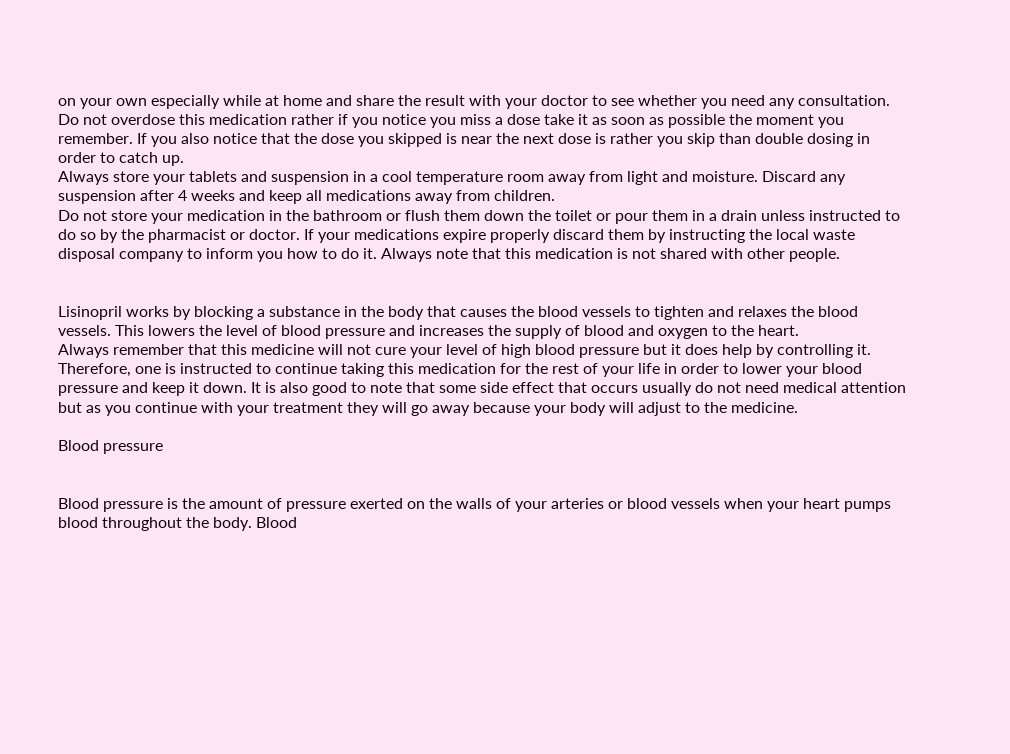on your own especially while at home and share the result with your doctor to see whether you need any consultation.
Do not overdose this medication rather if you notice you miss a dose take it as soon as possible the moment you remember. If you also notice that the dose you skipped is near the next dose is rather you skip than double dosing in order to catch up.
Always store your tablets and suspension in a cool temperature room away from light and moisture. Discard any suspension after 4 weeks and keep all medications away from children.
Do not store your medication in the bathroom or flush them down the toilet or pour them in a drain unless instructed to do so by the pharmacist or doctor. If your medications expire properly discard them by instructing the local waste disposal company to inform you how to do it. Always note that this medication is not shared with other people.


Lisinopril works by blocking a substance in the body that causes the blood vessels to tighten and relaxes the blood vessels. This lowers the level of blood pressure and increases the supply of blood and oxygen to the heart.
Always remember that this medicine will not cure your level of high blood pressure but it does help by controlling it. Therefore, one is instructed to continue taking this medication for the rest of your life in order to lower your blood pressure and keep it down. It is also good to note that some side effect that occurs usually do not need medical attention but as you continue with your treatment they will go away because your body will adjust to the medicine.

Blood pressure


Blood pressure is the amount of pressure exerted on the walls of your arteries or blood vessels when your heart pumps blood throughout the body. Blood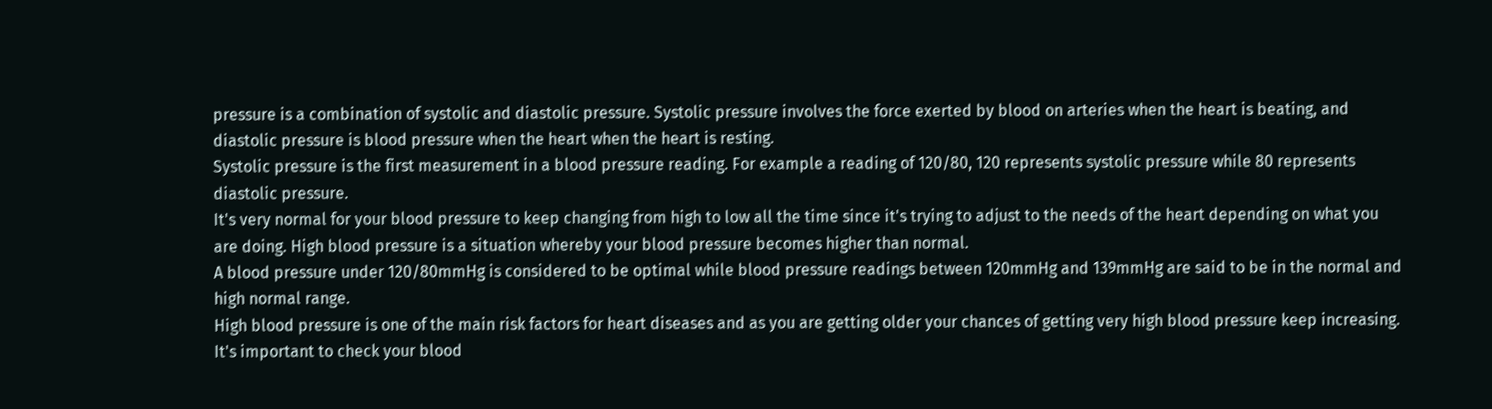pressure is a combination of systolic and diastolic pressure. Systolic pressure involves the force exerted by blood on arteries when the heart is beating, and diastolic pressure is blood pressure when the heart when the heart is resting.
Systolic pressure is the first measurement in a blood pressure reading. For example a reading of 120/80, 120 represents systolic pressure while 80 represents diastolic pressure.
It's very normal for your blood pressure to keep changing from high to low all the time since it's trying to adjust to the needs of the heart depending on what you are doing. High blood pressure is a situation whereby your blood pressure becomes higher than normal.
A blood pressure under 120/80mmHg is considered to be optimal while blood pressure readings between 120mmHg and 139mmHg are said to be in the normal and high normal range.
High blood pressure is one of the main risk factors for heart diseases and as you are getting older your chances of getting very high blood pressure keep increasing.
It's important to check your blood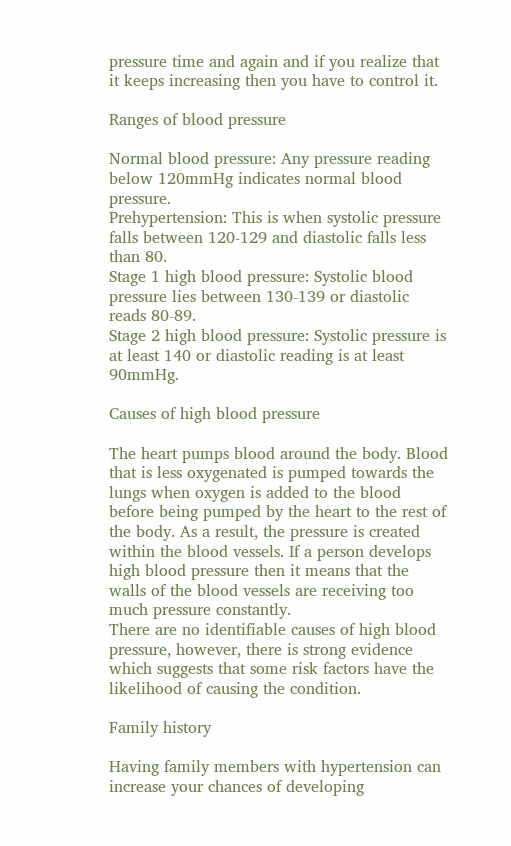pressure time and again and if you realize that it keeps increasing then you have to control it.

Ranges of blood pressure

Normal blood pressure: Any pressure reading below 120mmHg indicates normal blood pressure.
Prehypertension: This is when systolic pressure falls between 120-129 and diastolic falls less than 80.
Stage 1 high blood pressure: Systolic blood pressure lies between 130-139 or diastolic reads 80-89.
Stage 2 high blood pressure: Systolic pressure is at least 140 or diastolic reading is at least 90mmHg.

Causes of high blood pressure

The heart pumps blood around the body. Blood that is less oxygenated is pumped towards the lungs when oxygen is added to the blood before being pumped by the heart to the rest of the body. As a result, the pressure is created within the blood vessels. If a person develops high blood pressure then it means that the walls of the blood vessels are receiving too much pressure constantly.
There are no identifiable causes of high blood pressure, however, there is strong evidence which suggests that some risk factors have the likelihood of causing the condition.

Family history

Having family members with hypertension can increase your chances of developing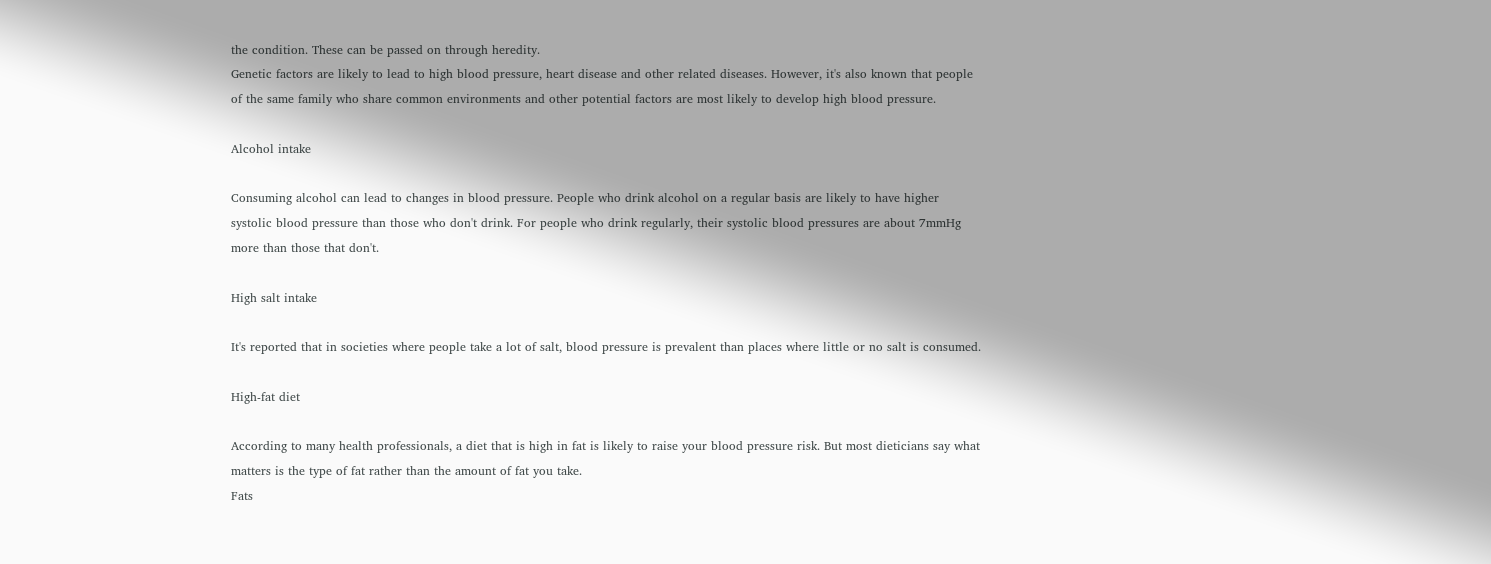the condition. These can be passed on through heredity.
Genetic factors are likely to lead to high blood pressure, heart disease and other related diseases. However, it's also known that people of the same family who share common environments and other potential factors are most likely to develop high blood pressure.

Alcohol intake

Consuming alcohol can lead to changes in blood pressure. People who drink alcohol on a regular basis are likely to have higher systolic blood pressure than those who don't drink. For people who drink regularly, their systolic blood pressures are about 7mmHg more than those that don't.

High salt intake

It's reported that in societies where people take a lot of salt, blood pressure is prevalent than places where little or no salt is consumed.

High-fat diet

According to many health professionals, a diet that is high in fat is likely to raise your blood pressure risk. But most dieticians say what matters is the type of fat rather than the amount of fat you take.
Fats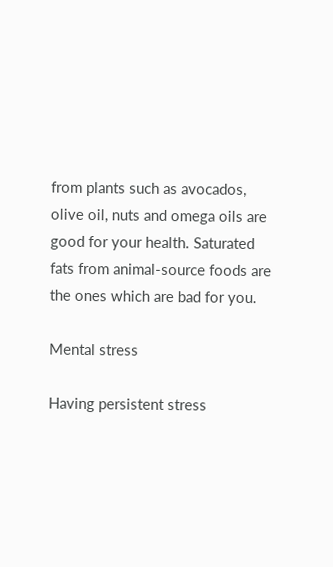from plants such as avocados, olive oil, nuts and omega oils are good for your health. Saturated fats from animal-source foods are the ones which are bad for you.

Mental stress

Having persistent stress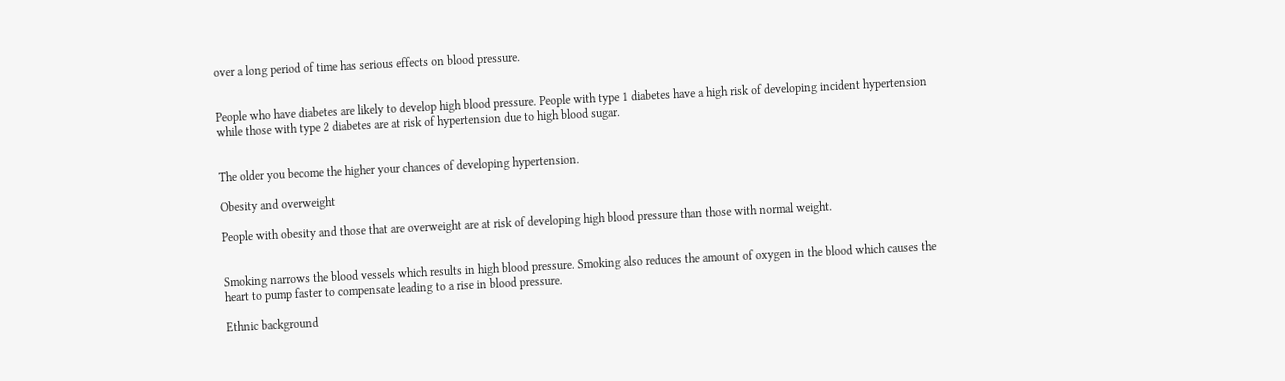over a long period of time has serious effects on blood pressure.


People who have diabetes are likely to develop high blood pressure. People with type 1 diabetes have a high risk of developing incident hypertension while those with type 2 diabetes are at risk of hypertension due to high blood sugar.


The older you become the higher your chances of developing hypertension.

Obesity and overweight

People with obesity and those that are overweight are at risk of developing high blood pressure than those with normal weight.


Smoking narrows the blood vessels which results in high blood pressure. Smoking also reduces the amount of oxygen in the blood which causes the heart to pump faster to compensate leading to a rise in blood pressure.

Ethnic background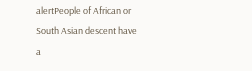alertPeople of African or South Asian descent have a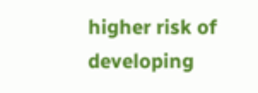higher risk of developing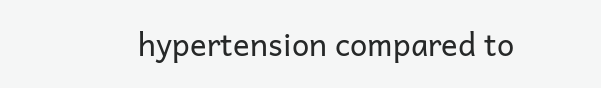hypertension compared to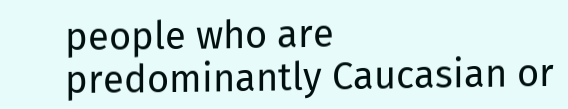people who are predominantly Caucasian or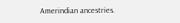Amerindian ancestries.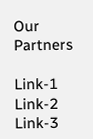Our Partners

Link-1 Link-2 Link-3